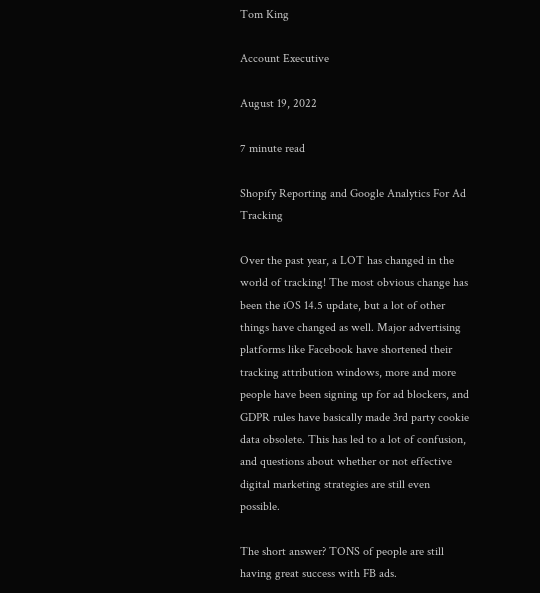Tom King

Account Executive

August 19, 2022

7 minute read

Shopify Reporting and Google Analytics For Ad Tracking

Over the past year, a LOT has changed in the world of tracking! The most obvious change has been the iOS 14.5 update, but a lot of other things have changed as well. Major advertising platforms like Facebook have shortened their tracking attribution windows, more and more people have been signing up for ad blockers, and GDPR rules have basically made 3rd party cookie data obsolete. This has led to a lot of confusion, and questions about whether or not effective digital marketing strategies are still even possible.

The short answer? TONS of people are still having great success with FB ads.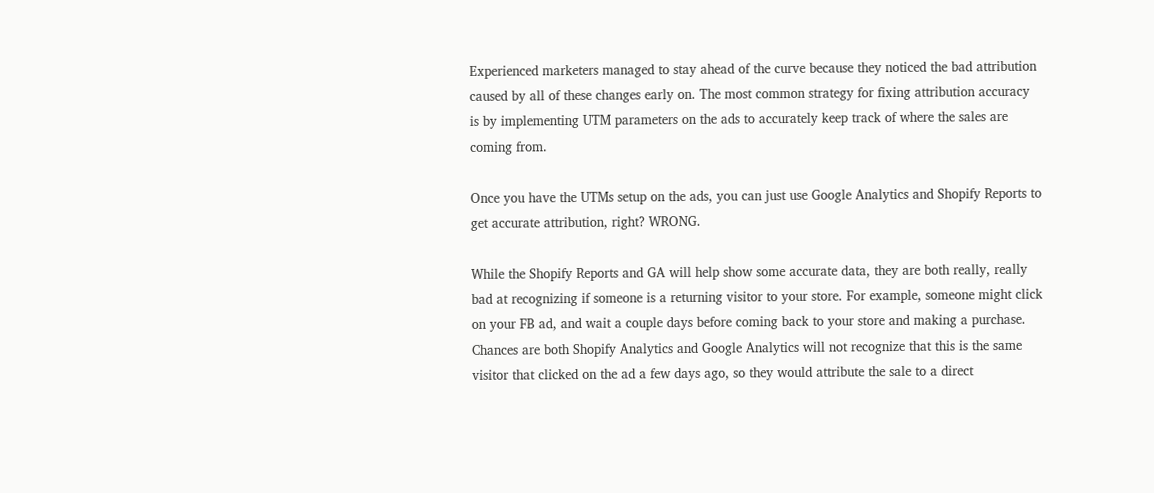Experienced marketers managed to stay ahead of the curve because they noticed the bad attribution caused by all of these changes early on. The most common strategy for fixing attribution accuracy is by implementing UTM parameters on the ads to accurately keep track of where the sales are coming from.

Once you have the UTMs setup on the ads, you can just use Google Analytics and Shopify Reports to get accurate attribution, right? WRONG.

While the Shopify Reports and GA will help show some accurate data, they are both really, really bad at recognizing if someone is a returning visitor to your store. For example, someone might click on your FB ad, and wait a couple days before coming back to your store and making a purchase. Chances are both Shopify Analytics and Google Analytics will not recognize that this is the same visitor that clicked on the ad a few days ago, so they would attribute the sale to a direct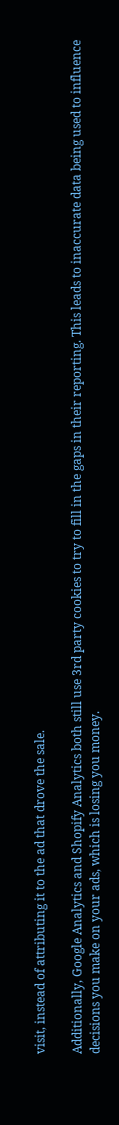visit, instead of attributing it to the ad that drove the sale.

Additionally, Google Analytics and Shopify Analytics both still use 3rd party cookies to try to fill in the gaps in their reporting. This leads to inaccurate data being used to influence decisions you make on your ads, which is losing you money.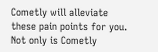Cometly will alleviate these pain points for you. Not only is Cometly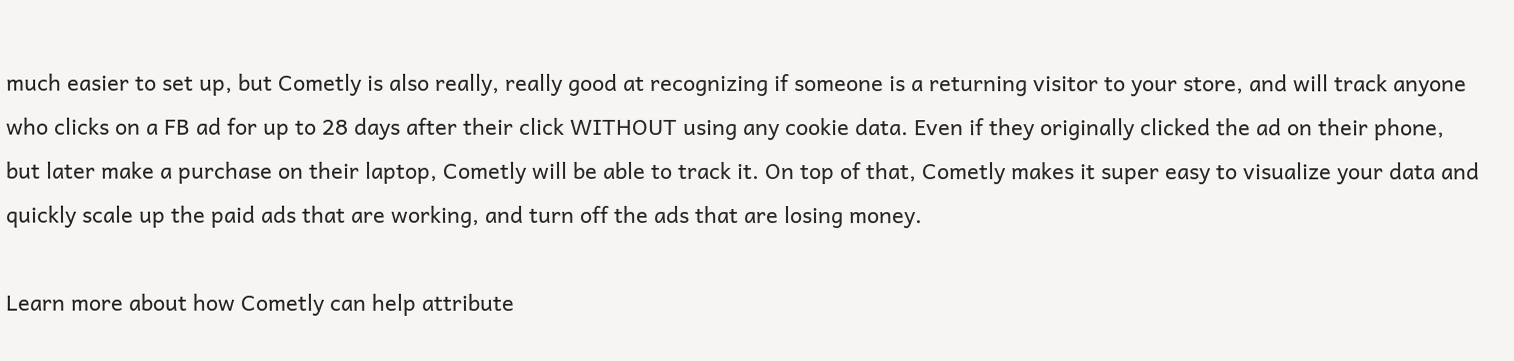much easier to set up, but Cometly is also really, really good at recognizing if someone is a returning visitor to your store, and will track anyone who clicks on a FB ad for up to 28 days after their click WITHOUT using any cookie data. Even if they originally clicked the ad on their phone, but later make a purchase on their laptop, Cometly will be able to track it. On top of that, Cometly makes it super easy to visualize your data and quickly scale up the paid ads that are working, and turn off the ads that are losing money.

Learn more about how Cometly can help attribute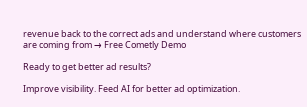revenue back to the correct ads and understand where customers are coming from → Free Cometly Demo

Ready to get better ad results?

Improve visibility. Feed AI for better ad optimization.